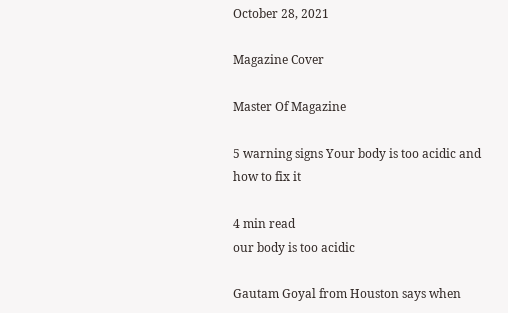October 28, 2021

Magazine Cover

Master Of Magazine

5 warning signs Your body is too acidic and how to fix it

4 min read
our body is too acidic

Gautam Goyal from Houston says when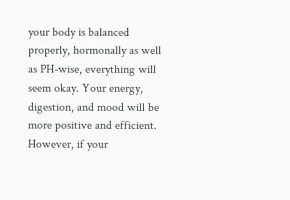your body is balanced properly, hormonally as well as PH-wise, everything will seem okay. Your energy, digestion, and mood will be more positive and efficient. However, if your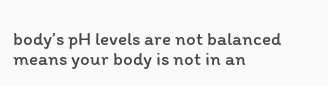body’s pH levels are not balanced means your body is not in an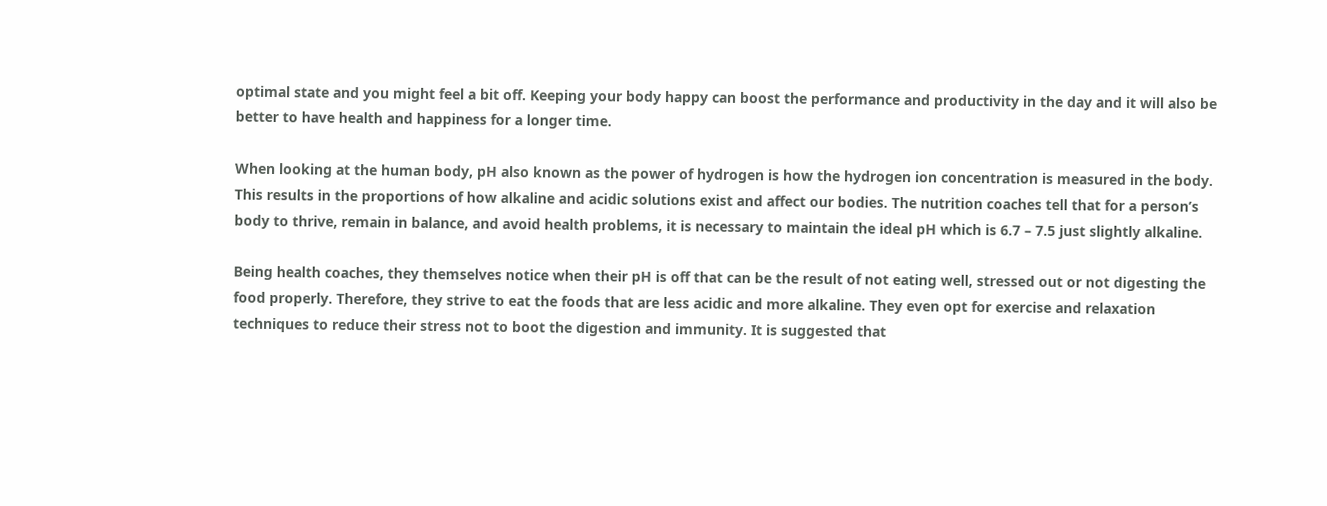optimal state and you might feel a bit off. Keeping your body happy can boost the performance and productivity in the day and it will also be better to have health and happiness for a longer time.

When looking at the human body, pH also known as the power of hydrogen is how the hydrogen ion concentration is measured in the body. This results in the proportions of how alkaline and acidic solutions exist and affect our bodies. The nutrition coaches tell that for a person’s body to thrive, remain in balance, and avoid health problems, it is necessary to maintain the ideal pH which is 6.7 – 7.5 just slightly alkaline.

Being health coaches, they themselves notice when their pH is off that can be the result of not eating well, stressed out or not digesting the food properly. Therefore, they strive to eat the foods that are less acidic and more alkaline. They even opt for exercise and relaxation techniques to reduce their stress not to boot the digestion and immunity. It is suggested that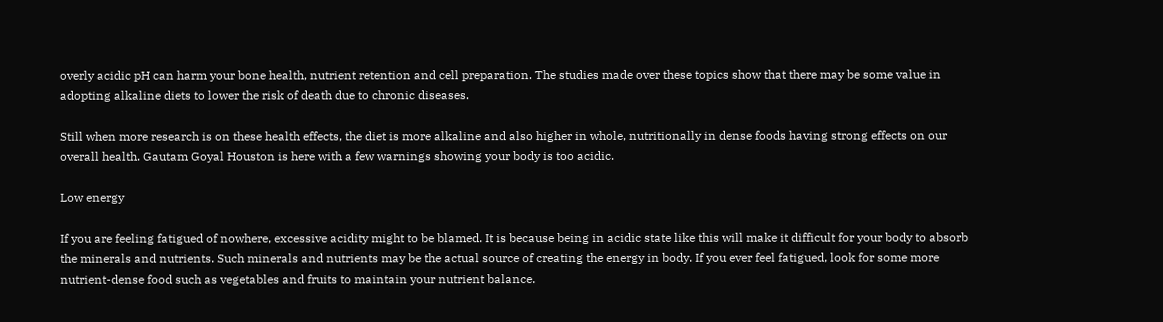overly acidic pH can harm your bone health, nutrient retention and cell preparation. The studies made over these topics show that there may be some value in adopting alkaline diets to lower the risk of death due to chronic diseases.

Still when more research is on these health effects, the diet is more alkaline and also higher in whole, nutritionally in dense foods having strong effects on our overall health. Gautam Goyal Houston is here with a few warnings showing your body is too acidic.

Low energy

If you are feeling fatigued of nowhere, excessive acidity might to be blamed. It is because being in acidic state like this will make it difficult for your body to absorb the minerals and nutrients. Such minerals and nutrients may be the actual source of creating the energy in body. If you ever feel fatigued, look for some more nutrient-dense food such as vegetables and fruits to maintain your nutrient balance.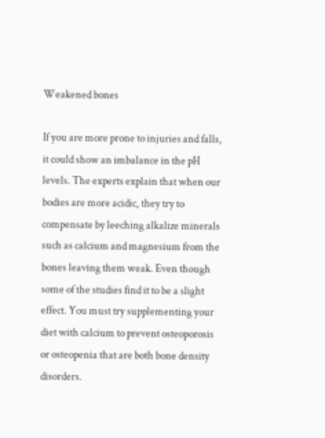Weakened bones

If you are more prone to injuries and falls, it could show an imbalance in the pH levels. The experts explain that when our bodies are more acidic, they try to compensate by leeching alkalize minerals such as calcium and magnesium from the bones leaving them weak. Even though some of the studies find it to be a slight effect. You must try supplementing your diet with calcium to prevent osteoporosis or osteopenia that are both bone density disorders.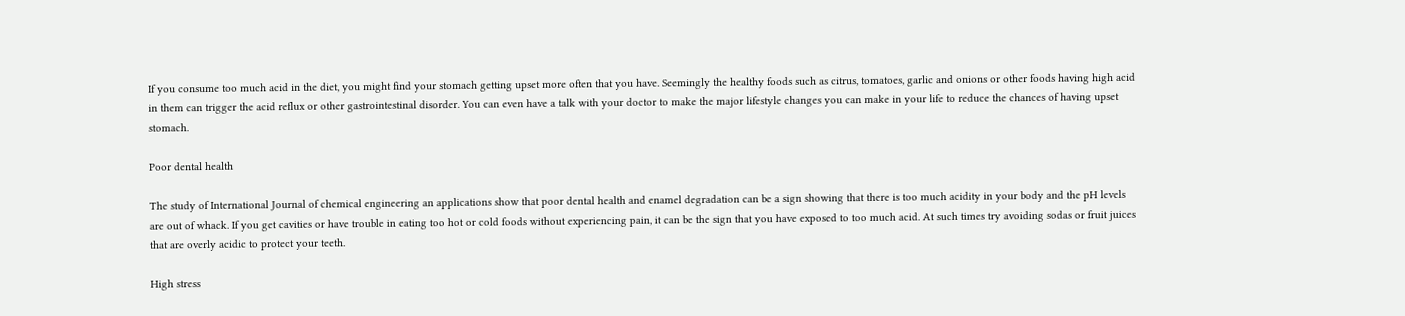If you consume too much acid in the diet, you might find your stomach getting upset more often that you have. Seemingly the healthy foods such as citrus, tomatoes, garlic and onions or other foods having high acid in them can trigger the acid reflux or other gastrointestinal disorder. You can even have a talk with your doctor to make the major lifestyle changes you can make in your life to reduce the chances of having upset stomach.

Poor dental health

The study of International Journal of chemical engineering an applications show that poor dental health and enamel degradation can be a sign showing that there is too much acidity in your body and the pH levels are out of whack. If you get cavities or have trouble in eating too hot or cold foods without experiencing pain, it can be the sign that you have exposed to too much acid. At such times try avoiding sodas or fruit juices that are overly acidic to protect your teeth.

High stress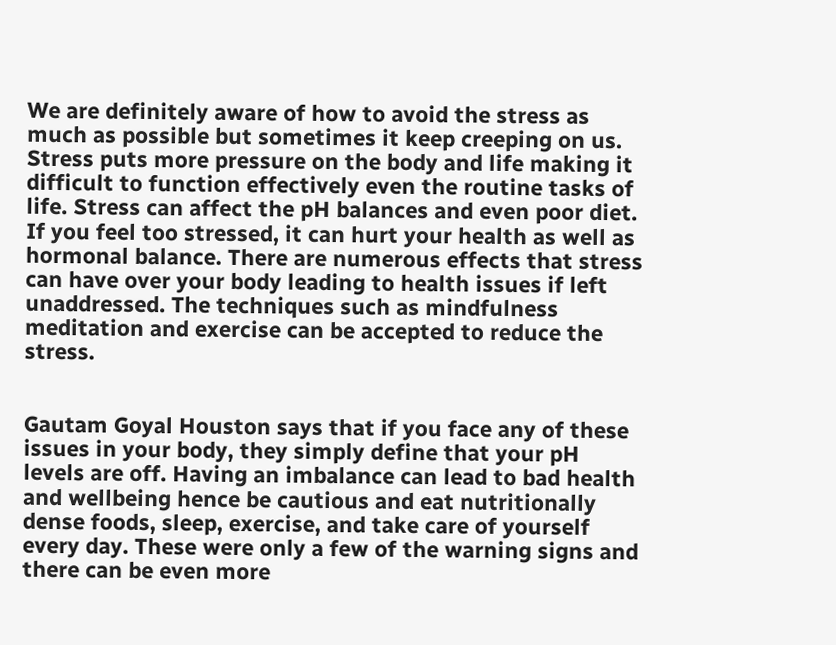We are definitely aware of how to avoid the stress as much as possible but sometimes it keep creeping on us. Stress puts more pressure on the body and life making it difficult to function effectively even the routine tasks of life. Stress can affect the pH balances and even poor diet. If you feel too stressed, it can hurt your health as well as hormonal balance. There are numerous effects that stress can have over your body leading to health issues if left unaddressed. The techniques such as mindfulness meditation and exercise can be accepted to reduce the stress.


Gautam Goyal Houston says that if you face any of these issues in your body, they simply define that your pH levels are off. Having an imbalance can lead to bad health and wellbeing hence be cautious and eat nutritionally dense foods, sleep, exercise, and take care of yourself every day. These were only a few of the warning signs and there can be even more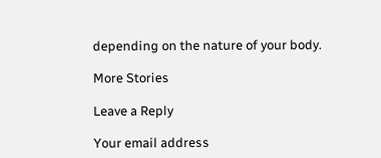depending on the nature of your body.

More Stories

Leave a Reply

Your email address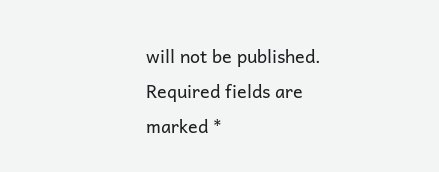will not be published. Required fields are marked *